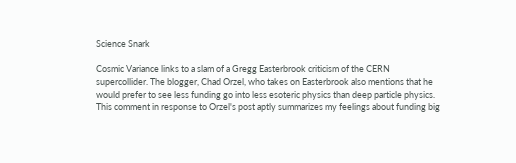Science Snark

Cosmic Variance links to a slam of a Gregg Easterbrook criticism of the CERN supercollider. The blogger, Chad Orzel, who takes on Easterbrook also mentions that he would prefer to see less funding go into less esoteric physics than deep particle physics. This comment in response to Orzel's post aptly summarizes my feelings about funding big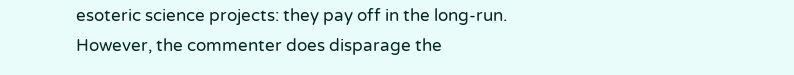esoteric science projects: they pay off in the long-run. However, the commenter does disparage the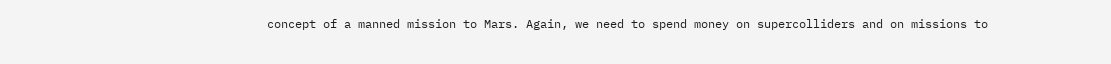concept of a manned mission to Mars. Again, we need to spend money on supercolliders and on missions to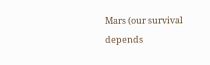Mars (our survival depends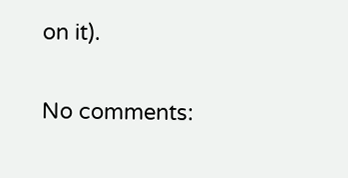on it).

No comments: